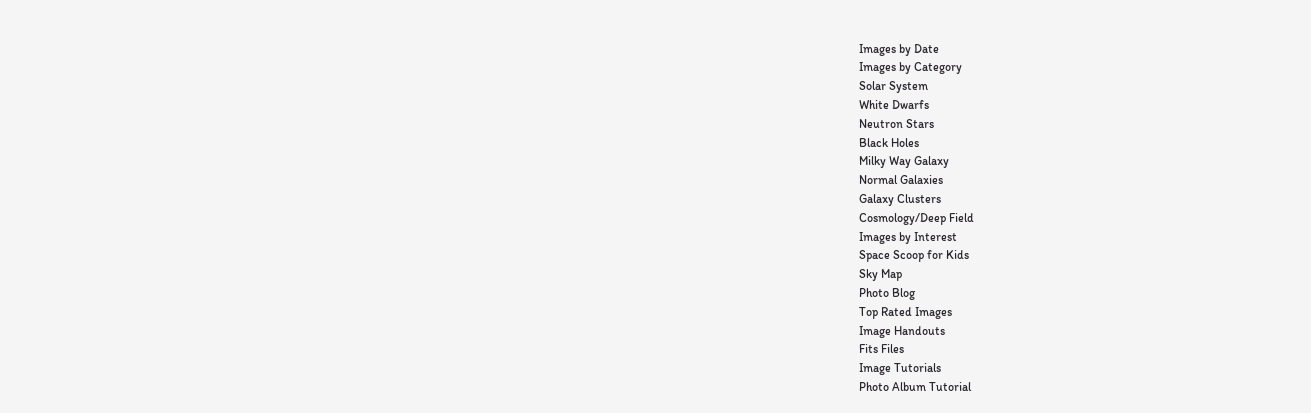Images by Date
Images by Category
Solar System
White Dwarfs
Neutron Stars
Black Holes
Milky Way Galaxy
Normal Galaxies
Galaxy Clusters
Cosmology/Deep Field
Images by Interest
Space Scoop for Kids
Sky Map
Photo Blog
Top Rated Images
Image Handouts
Fits Files
Image Tutorials
Photo Album Tutorial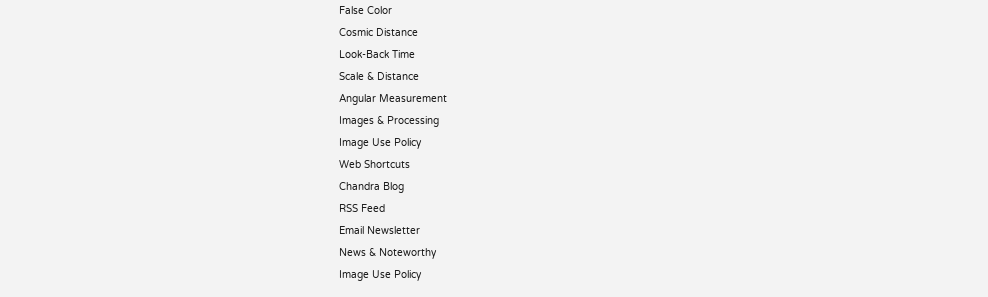False Color
Cosmic Distance
Look-Back Time
Scale & Distance
Angular Measurement
Images & Processing
Image Use Policy
Web Shortcuts
Chandra Blog
RSS Feed
Email Newsletter
News & Noteworthy
Image Use Policy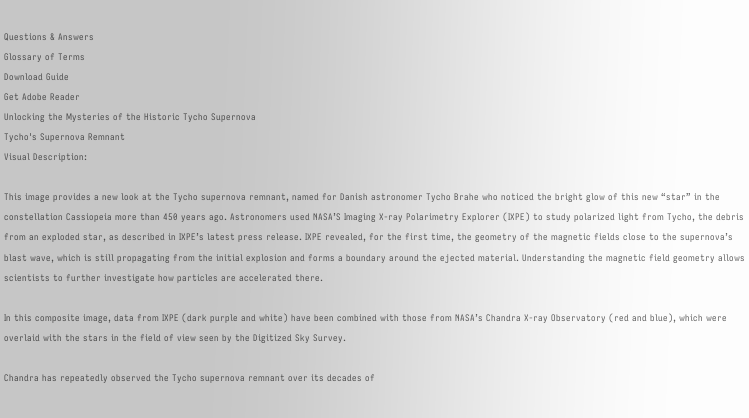Questions & Answers
Glossary of Terms
Download Guide
Get Adobe Reader
Unlocking the Mysteries of the Historic Tycho Supernova
Tycho's Supernova Remnant
Visual Description:

This image provides a new look at the Tycho supernova remnant, named for Danish astronomer Tycho Brahe who noticed the bright glow of this new “star” in the constellation Cassiopeia more than 450 years ago. Astronomers used NASA’S Imaging X-ray Polarimetry Explorer (IXPE) to study polarized light from Tycho, the debris from an exploded star, as described in IXPE’s latest press release. IXPE revealed, for the first time, the geometry of the magnetic fields close to the supernova’s blast wave, which is still propagating from the initial explosion and forms a boundary around the ejected material. Understanding the magnetic field geometry allows scientists to further investigate how particles are accelerated there.

In this composite image, data from IXPE (dark purple and white) have been combined with those from NASA’s Chandra X-ray Observatory (red and blue), which were overlaid with the stars in the field of view seen by the Digitized Sky Survey.

Chandra has repeatedly observed the Tycho supernova remnant over its decades of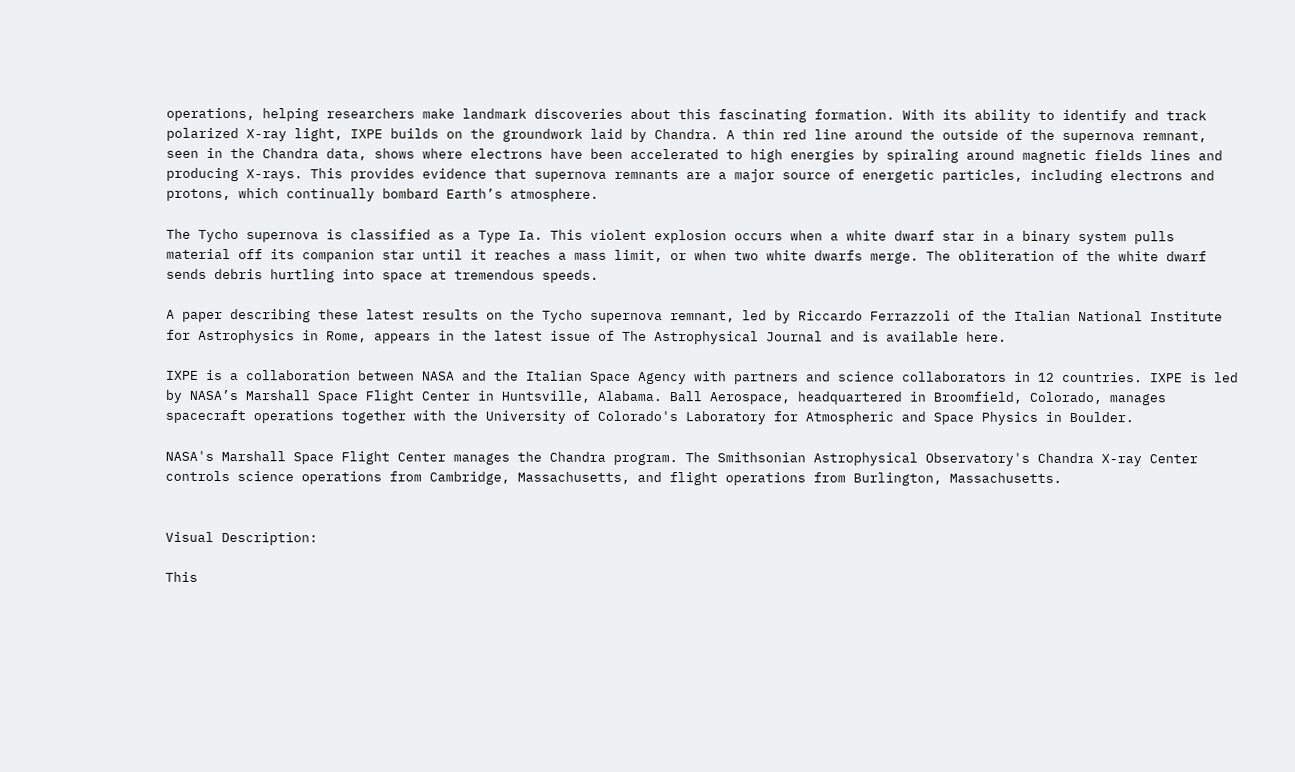operations, helping researchers make landmark discoveries about this fascinating formation. With its ability to identify and track polarized X-ray light, IXPE builds on the groundwork laid by Chandra. A thin red line around the outside of the supernova remnant, seen in the Chandra data, shows where electrons have been accelerated to high energies by spiraling around magnetic fields lines and producing X-rays. This provides evidence that supernova remnants are a major source of energetic particles, including electrons and protons, which continually bombard Earth’s atmosphere.

The Tycho supernova is classified as a Type Ia. This violent explosion occurs when a white dwarf star in a binary system pulls material off its companion star until it reaches a mass limit, or when two white dwarfs merge. The obliteration of the white dwarf sends debris hurtling into space at tremendous speeds.

A paper describing these latest results on the Tycho supernova remnant, led by Riccardo Ferrazzoli of the Italian National Institute for Astrophysics in Rome, appears in the latest issue of The Astrophysical Journal and is available here.

IXPE is a collaboration between NASA and the Italian Space Agency with partners and science collaborators in 12 countries. IXPE is led by NASA’s Marshall Space Flight Center in Huntsville, Alabama. Ball Aerospace, headquartered in Broomfield, Colorado, manages spacecraft operations together with the University of Colorado's Laboratory for Atmospheric and Space Physics in Boulder.

NASA's Marshall Space Flight Center manages the Chandra program. The Smithsonian Astrophysical Observatory's Chandra X-ray Center controls science operations from Cambridge, Massachusetts, and flight operations from Burlington, Massachusetts.


Visual Description:

This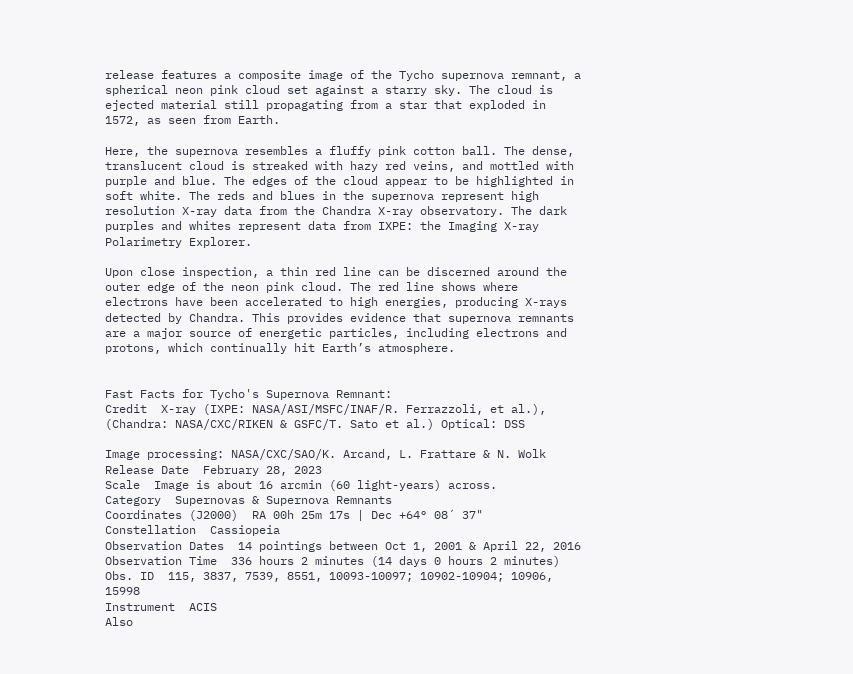release features a composite image of the Tycho supernova remnant, a spherical neon pink cloud set against a starry sky. The cloud is ejected material still propagating from a star that exploded in 1572, as seen from Earth.

Here, the supernova resembles a fluffy pink cotton ball. The dense, translucent cloud is streaked with hazy red veins, and mottled with purple and blue. The edges of the cloud appear to be highlighted in soft white. The reds and blues in the supernova represent high resolution X-ray data from the Chandra X-ray observatory. The dark purples and whites represent data from IXPE: the Imaging X-ray Polarimetry Explorer.

Upon close inspection, a thin red line can be discerned around the outer edge of the neon pink cloud. The red line shows where electrons have been accelerated to high energies, producing X-rays detected by Chandra. This provides evidence that supernova remnants are a major source of energetic particles, including electrons and protons, which continually hit Earth’s atmosphere.


Fast Facts for Tycho's Supernova Remnant:
Credit  X-ray (IXPE: NASA/ASI/MSFC/INAF/R. Ferrazzoli, et al.), (Chandra: NASA/CXC/RIKEN & GSFC/T. Sato et al.) Optical: DSS

Image processing: NASA/CXC/SAO/K. Arcand, L. Frattare & N. Wolk
Release Date  February 28, 2023
Scale  Image is about 16 arcmin (60 light-years) across.
Category  Supernovas & Supernova Remnants
Coordinates (J2000)  RA 00h 25m 17s | Dec +64° 08´ 37"
Constellation  Cassiopeia
Observation Dates  14 pointings between Oct 1, 2001 & April 22, 2016
Observation Time  336 hours 2 minutes (14 days 0 hours 2 minutes)
Obs. ID  115, 3837, 7539, 8551, 10093-10097; 10902-10904; 10906, 15998
Instrument  ACIS
Also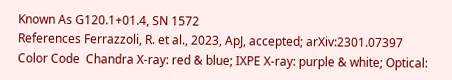Known As G120.1+01.4, SN 1572
References Ferrazzoli, R. et al., 2023, ApJ, accepted; arXiv:2301.07397
Color Code  Chandra X-ray: red & blue; IXPE X-ray: purple & white; Optical: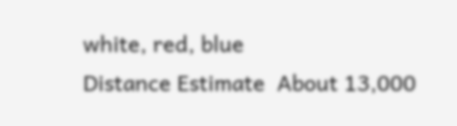white, red, blue
Distance Estimate  About 13,000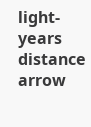light-years
distance arrow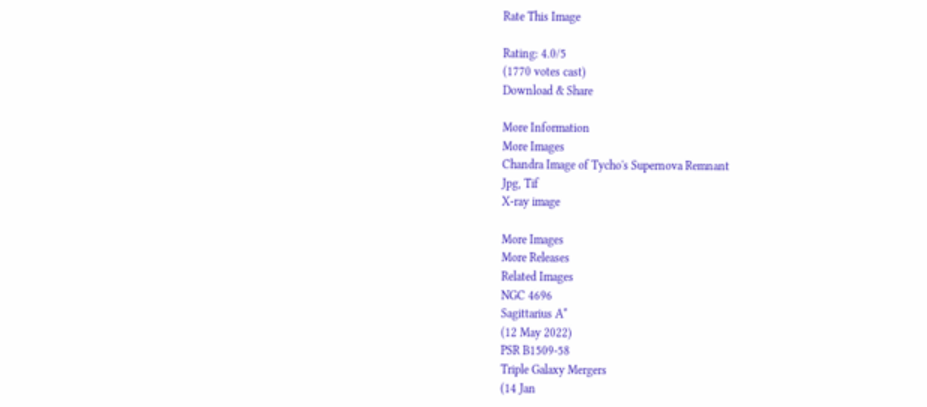Rate This Image

Rating: 4.0/5
(1770 votes cast)
Download & Share

More Information
More Images
Chandra Image of Tycho's Supernova Remnant
Jpg, Tif
X-ray image

More Images
More Releases
Related Images
NGC 4696
Sagittarius A*
(12 May 2022)
PSR B1509-58
Triple Galaxy Mergers
(14 Jan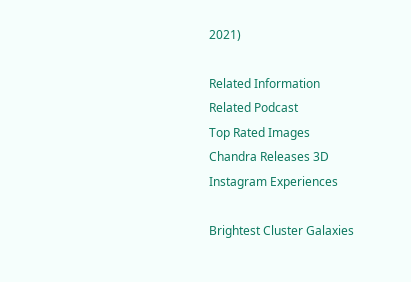2021)

Related Information
Related Podcast
Top Rated Images
Chandra Releases 3D Instagram Experiences

Brightest Cluster Galaxies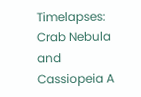Timelapses: Crab Nebula and Cassiopeia A